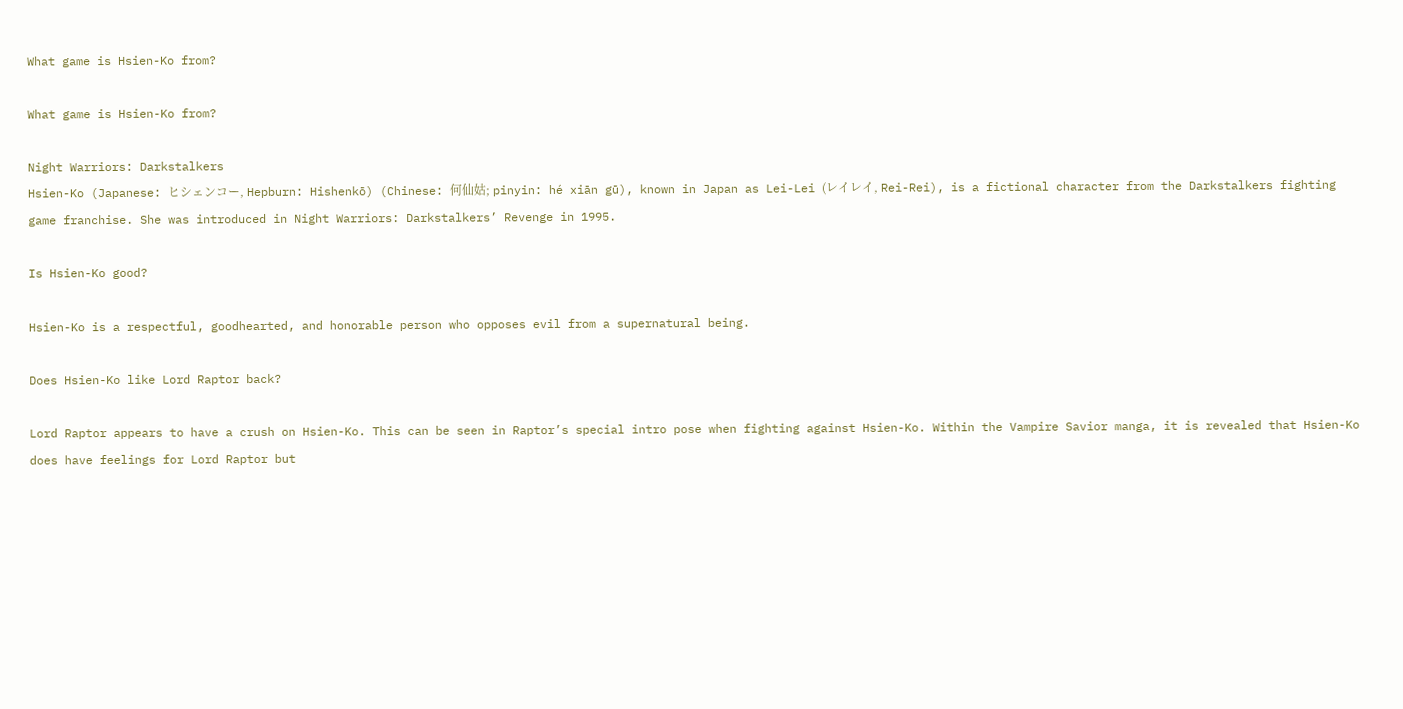What game is Hsien-Ko from?

What game is Hsien-Ko from?

Night Warriors: Darkstalkers
Hsien-Ko (Japanese: ヒシェンコー, Hepburn: Hishenkō) (Chinese: 何仙姑; pinyin: hé xiān gū), known in Japan as Lei-Lei (レイレイ, Rei-Rei), is a fictional character from the Darkstalkers fighting game franchise. She was introduced in Night Warriors: Darkstalkers’ Revenge in 1995.

Is Hsien-Ko good?

Hsien-Ko is a respectful, goodhearted, and honorable person who opposes evil from a supernatural being.

Does Hsien-Ko like Lord Raptor back?

Lord Raptor appears to have a crush on Hsien-Ko. This can be seen in Raptor’s special intro pose when fighting against Hsien-Ko. Within the Vampire Savior manga, it is revealed that Hsien-Ko does have feelings for Lord Raptor but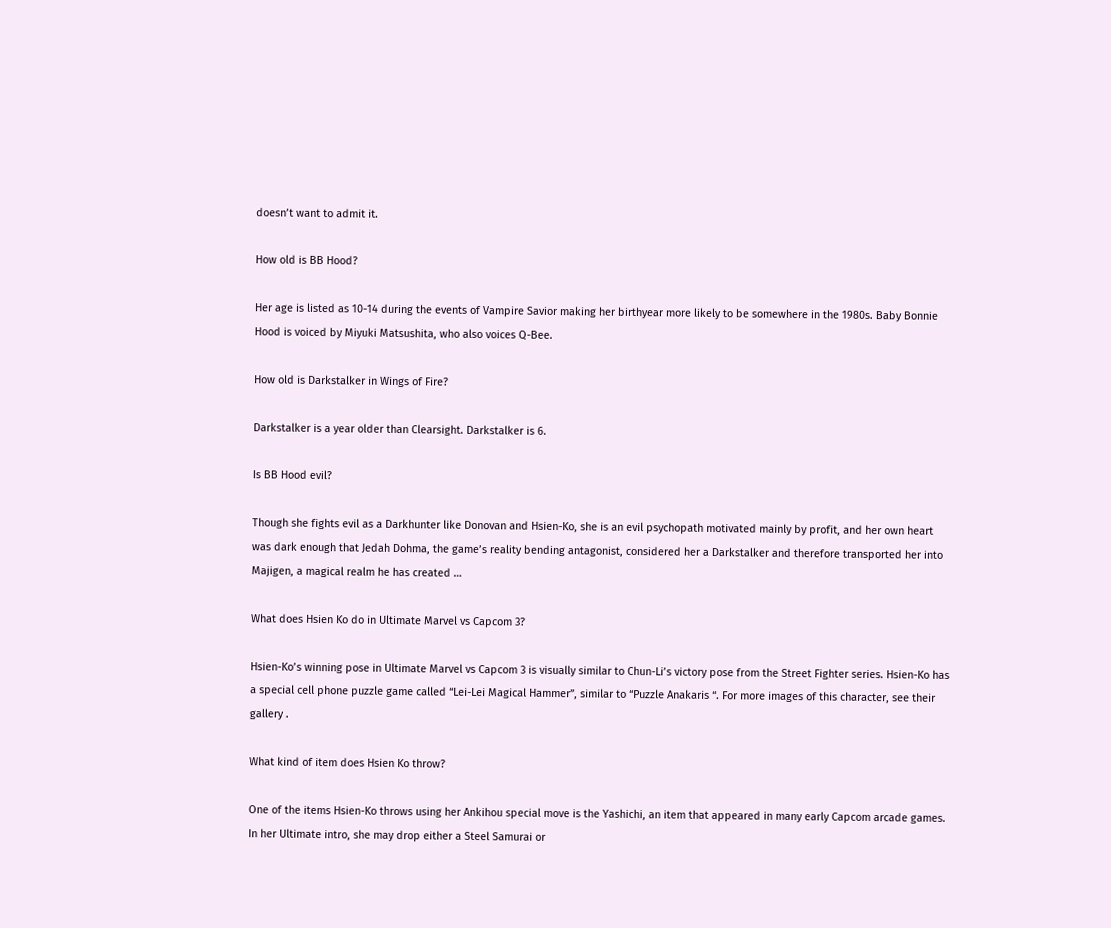doesn’t want to admit it.

How old is BB Hood?

Her age is listed as 10-14 during the events of Vampire Savior making her birthyear more likely to be somewhere in the 1980s. Baby Bonnie Hood is voiced by Miyuki Matsushita, who also voices Q-Bee.

How old is Darkstalker in Wings of Fire?

Darkstalker is a year older than Clearsight. Darkstalker is 6.

Is BB Hood evil?

Though she fights evil as a Darkhunter like Donovan and Hsien-Ko, she is an evil psychopath motivated mainly by profit, and her own heart was dark enough that Jedah Dohma, the game’s reality bending antagonist, considered her a Darkstalker and therefore transported her into Majigen, a magical realm he has created …

What does Hsien Ko do in Ultimate Marvel vs Capcom 3?

Hsien-Ko’s winning pose in Ultimate Marvel vs Capcom 3 is visually similar to Chun-Li’s victory pose from the Street Fighter series. Hsien-Ko has a special cell phone puzzle game called “Lei-Lei Magical Hammer”, similar to “Puzzle Anakaris “. For more images of this character, see their gallery .

What kind of item does Hsien Ko throw?

One of the items Hsien-Ko throws using her Ankihou special move is the Yashichi, an item that appeared in many early Capcom arcade games. In her Ultimate intro, she may drop either a Steel Samurai or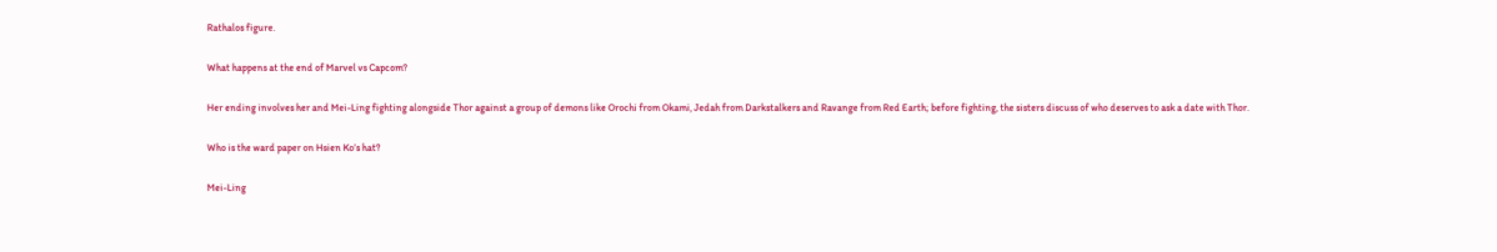Rathalos figure.

What happens at the end of Marvel vs Capcom?

Her ending involves her and Mei-Ling fighting alongside Thor against a group of demons like Orochi from Okami, Jedah from Darkstalkers and Ravange from Red Earth; before fighting, the sisters discuss of who deserves to ask a date with Thor.

Who is the ward paper on Hsien Ko’s hat?

Mei-Ling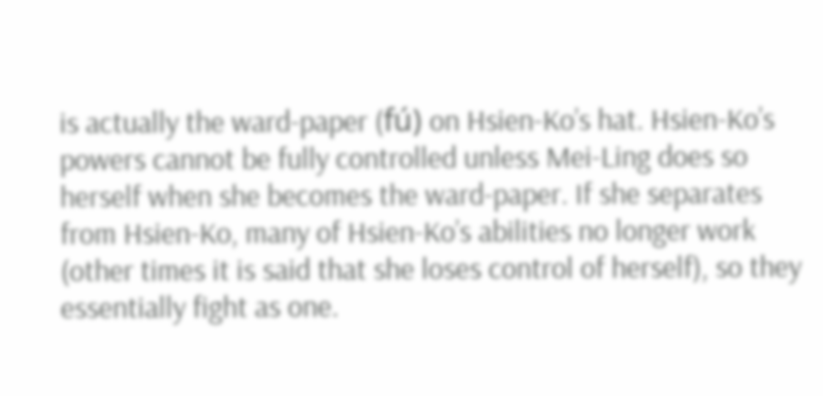is actually the ward-paper (fú) on Hsien-Ko’s hat. Hsien-Ko’s powers cannot be fully controlled unless Mei-Ling does so herself when she becomes the ward-paper. If she separates from Hsien-Ko, many of Hsien-Ko’s abilities no longer work (other times it is said that she loses control of herself), so they essentially fight as one.